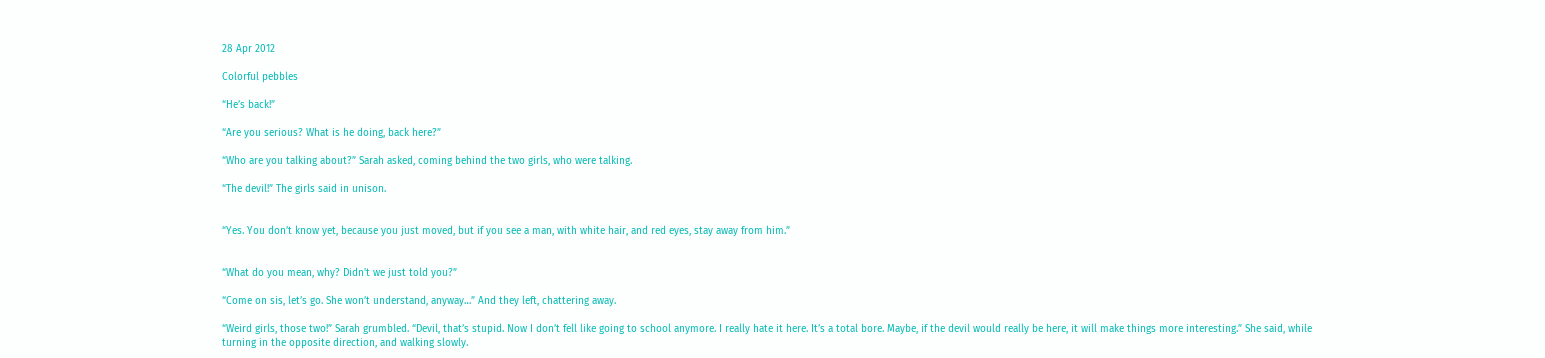28 Apr 2012

Colorful pebbles

“He’s back!”

“Are you serious? What is he doing, back here?”

“Who are you talking about?” Sarah asked, coming behind the two girls, who were talking.

“The devil!” The girls said in unison.


“Yes. You don’t know yet, because you just moved, but if you see a man, with white hair, and red eyes, stay away from him.”


“What do you mean, why? Didn't we just told you?”

“Come on sis, let’s go. She won’t understand, anyway…” And they left, chattering away.

“Weird girls, those two!” Sarah grumbled. “Devil, that’s stupid. Now I don’t fell like going to school anymore. I really hate it here. It’s a total bore. Maybe, if the devil would really be here, it will make things more interesting.” She said, while turning in the opposite direction, and walking slowly.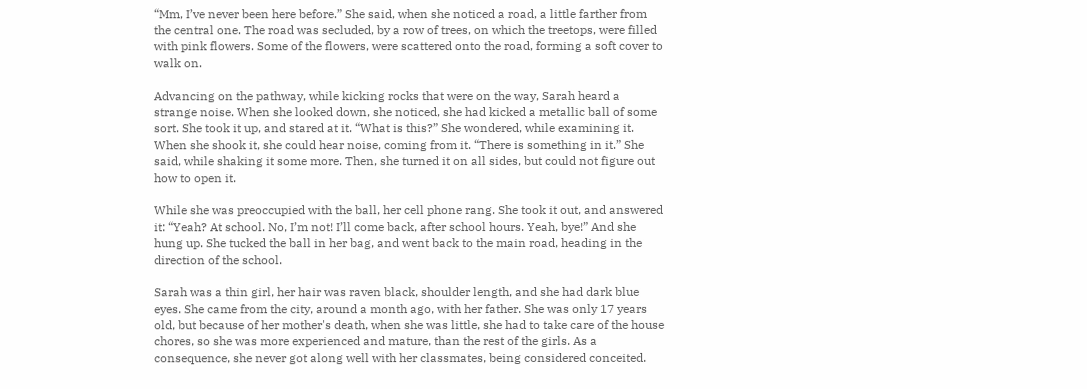“Mm, I’ve never been here before.” She said, when she noticed a road, a little farther from the central one. The road was secluded, by a row of trees, on which the treetops, were filled with pink flowers. Some of the flowers, were scattered onto the road, forming a soft cover to walk on.

Advancing on the pathway, while kicking rocks that were on the way, Sarah heard a strange noise. When she looked down, she noticed, she had kicked a metallic ball of some sort. She took it up, and stared at it. “What is this?” She wondered, while examining it. When she shook it, she could hear noise, coming from it. “There is something in it.” She said, while shaking it some more. Then, she turned it on all sides, but could not figure out how to open it.

While she was preoccupied with the ball, her cell phone rang. She took it out, and answered it: “Yeah? At school. No, I’m not! I’ll come back, after school hours. Yeah, bye!” And she hung up. She tucked the ball in her bag, and went back to the main road, heading in the direction of the school.

Sarah was a thin girl, her hair was raven black, shoulder length, and she had dark blue eyes. She came from the city, around a month ago, with her father. She was only 17 years old, but because of her mother's death, when she was little, she had to take care of the house chores, so she was more experienced and mature, than the rest of the girls. As a consequence, she never got along well with her classmates, being considered conceited.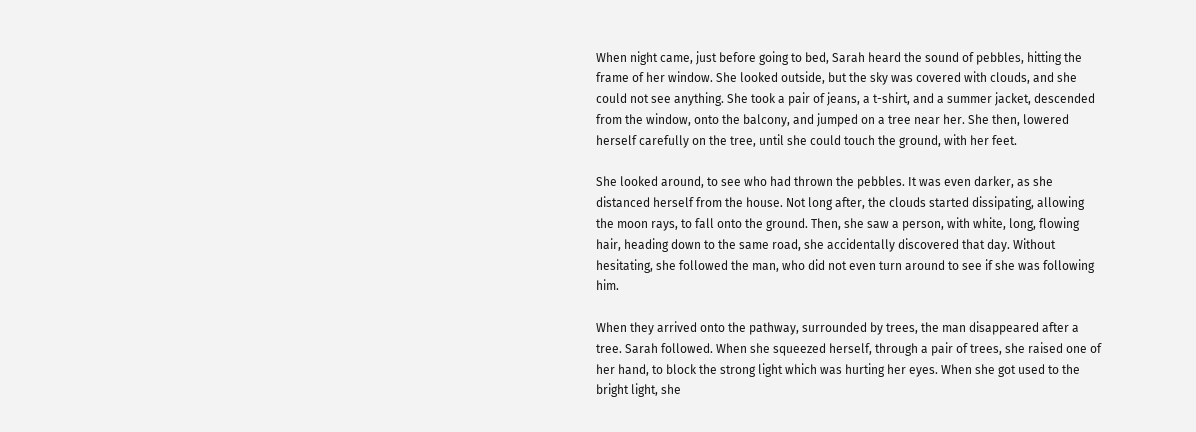When night came, just before going to bed, Sarah heard the sound of pebbles, hitting the frame of her window. She looked outside, but the sky was covered with clouds, and she could not see anything. She took a pair of jeans, a t-shirt, and a summer jacket, descended from the window, onto the balcony, and jumped on a tree near her. She then, lowered herself carefully on the tree, until she could touch the ground, with her feet.

She looked around, to see who had thrown the pebbles. It was even darker, as she distanced herself from the house. Not long after, the clouds started dissipating, allowing the moon rays, to fall onto the ground. Then, she saw a person, with white, long, flowing hair, heading down to the same road, she accidentally discovered that day. Without hesitating, she followed the man, who did not even turn around to see if she was following him.

When they arrived onto the pathway, surrounded by trees, the man disappeared after a tree. Sarah followed. When she squeezed herself, through a pair of trees, she raised one of her hand, to block the strong light which was hurting her eyes. When she got used to the bright light, she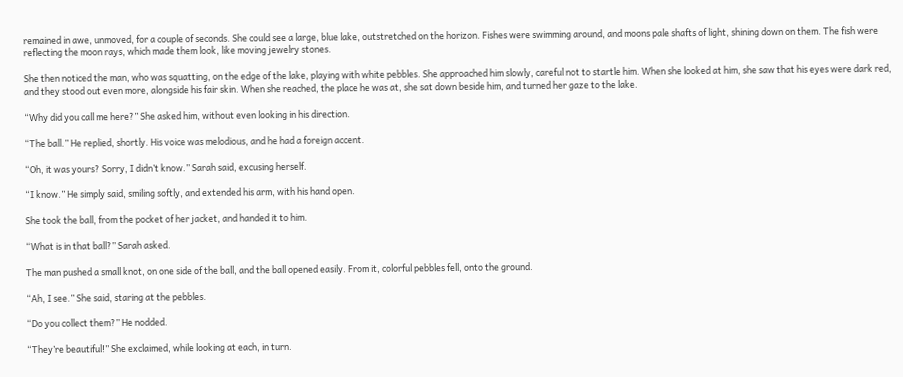remained in awe, unmoved, for a couple of seconds. She could see a large, blue lake, outstretched on the horizon. Fishes were swimming around, and moons pale shafts of light, shining down on them. The fish were reflecting the moon rays, which made them look, like moving jewelry stones.

She then noticed the man, who was squatting, on the edge of the lake, playing with white pebbles. She approached him slowly, careful not to startle him. When she looked at him, she saw that his eyes were dark red, and they stood out even more, alongside his fair skin. When she reached, the place he was at, she sat down beside him, and turned her gaze to the lake.

“Why did you call me here?” She asked him, without even looking in his direction.

“The ball.” He replied, shortly. His voice was melodious, and he had a foreign accent.

“Oh, it was yours? Sorry, I didn’t know.” Sarah said, excusing herself.

“I know.” He simply said, smiling softly, and extended his arm, with his hand open.

She took the ball, from the pocket of her jacket, and handed it to him.

“What is in that ball?” Sarah asked.

The man pushed a small knot, on one side of the ball, and the ball opened easily. From it, colorful pebbles fell, onto the ground.

“Ah, I see.” She said, staring at the pebbles.

“Do you collect them?” He nodded.

“They’re beautiful!” She exclaimed, while looking at each, in turn.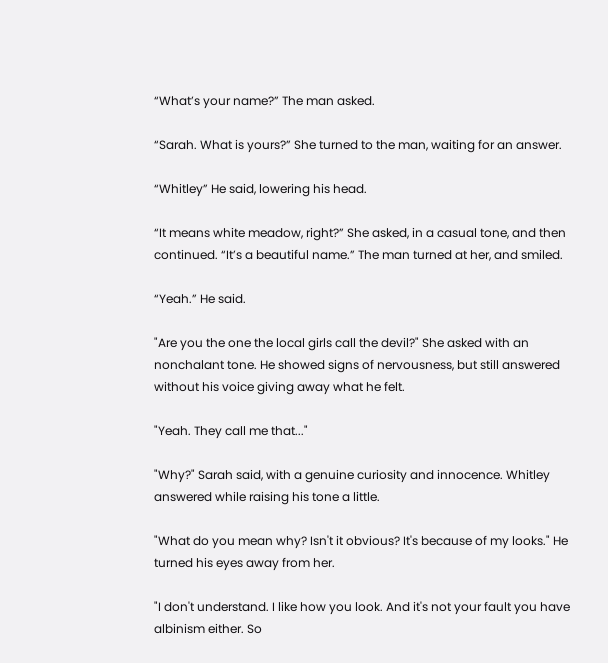“What’s your name?” The man asked.

“Sarah. What is yours?” She turned to the man, waiting for an answer.

“Whitley” He said, lowering his head.

“It means white meadow, right?” She asked, in a casual tone, and then continued. “It’s a beautiful name.” The man turned at her, and smiled.

“Yeah.” He said.

"Are you the one the local girls call the devil?" She asked with an nonchalant tone. He showed signs of nervousness, but still answered without his voice giving away what he felt.

"Yeah. They call me that..."

"Why?" Sarah said, with a genuine curiosity and innocence. Whitley answered while raising his tone a little.

"What do you mean why? Isn't it obvious? It's because of my looks." He turned his eyes away from her.

"I don't understand. I like how you look. And it's not your fault you have albinism either. So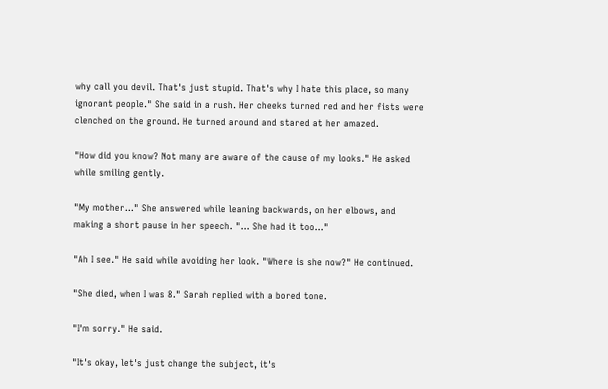why call you devil. That's just stupid. That's why I hate this place, so many ignorant people." She said in a rush. Her cheeks turned red and her fists were clenched on the ground. He turned around and stared at her amazed.

"How did you know? Not many are aware of the cause of my looks." He asked while smiling gently.

"My mother..." She answered while leaning backwards, on her elbows, and making a short pause in her speech. "... She had it too..."

"Ah I see." He said while avoiding her look. "Where is she now?" He continued.

"She died, when I was 8." Sarah replied with a bored tone.

"I'm sorry." He said.

"It's okay, let's just change the subject, it's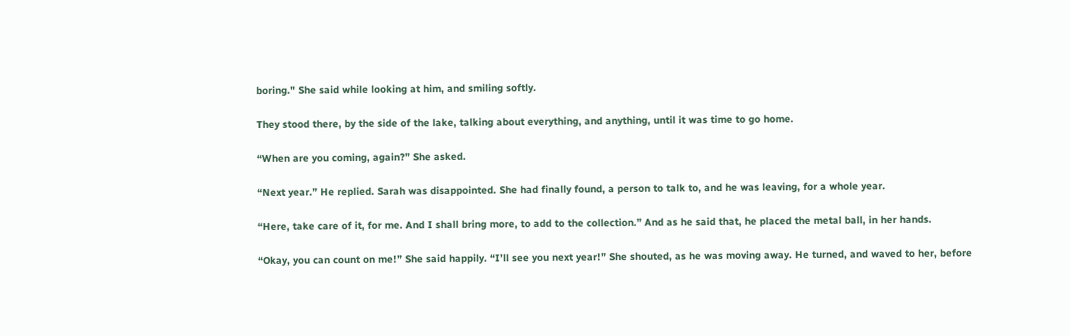boring." She said while looking at him, and smiling softly.

They stood there, by the side of the lake, talking about everything, and anything, until it was time to go home.

“When are you coming, again?” She asked.

“Next year.” He replied. Sarah was disappointed. She had finally found, a person to talk to, and he was leaving, for a whole year.

“Here, take care of it, for me. And I shall bring more, to add to the collection.” And as he said that, he placed the metal ball, in her hands.

“Okay, you can count on me!” She said happily. “I’ll see you next year!” She shouted, as he was moving away. He turned, and waved to her, before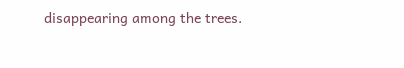disappearing among the trees.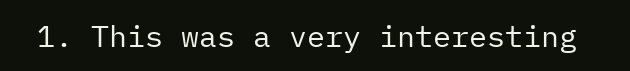1. This was a very interesting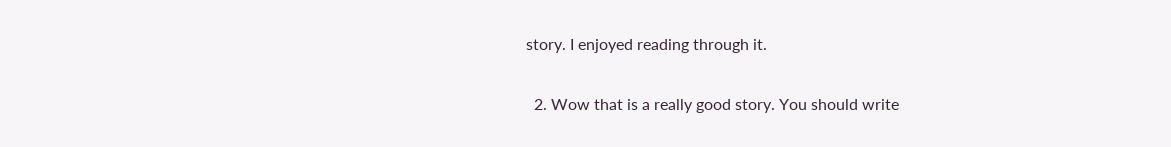story. I enjoyed reading through it.

  2. Wow that is a really good story. You should write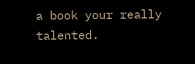a book your really talented.